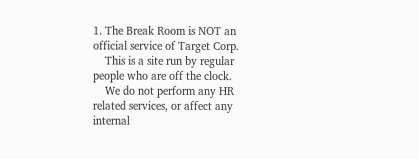1. The Break Room is NOT an official service of Target Corp.
    This is a site run by regular people who are off the clock.
    We do not perform any HR related services, or affect any internal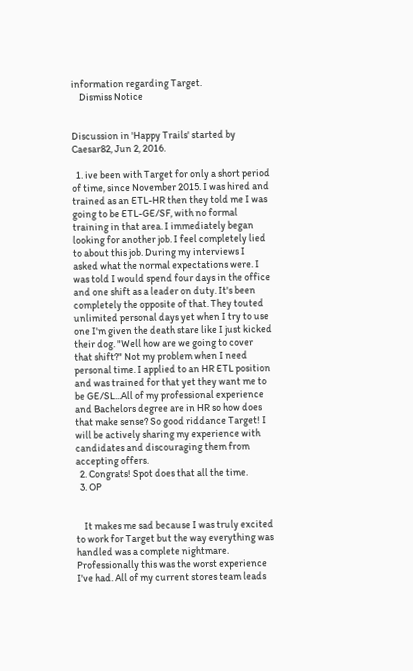information regarding Target.
    Dismiss Notice


Discussion in 'Happy Trails' started by Caesar82, Jun 2, 2016.

  1. ive been with Target for only a short period of time, since November 2015. I was hired and trained as an ETL-HR then they told me I was going to be ETL-GE/SF, with no formal training in that area. I immediately began looking for another job. I feel completely lied to about this job. During my interviews I asked what the normal expectations were. I was told I would spend four days in the office and one shift as a leader on duty. It's been completely the opposite of that. They touted unlimited personal days yet when I try to use one I'm given the death stare like I just kicked their dog. "Well how are we going to cover that shift?" Not my problem when I need personal time. I applied to an HR ETL position and was trained for that yet they want me to be GE/SL...All of my professional experience and Bachelors degree are in HR so how does that make sense? So good riddance Target! I will be actively sharing my experience with candidates and discouraging them from accepting offers.
  2. Congrats! Spot does that all the time.
  3. OP


    It makes me sad because I was truly excited to work for Target but the way everything was handled was a complete nightmare. Professionally this was the worst experience I've had. All of my current stores team leads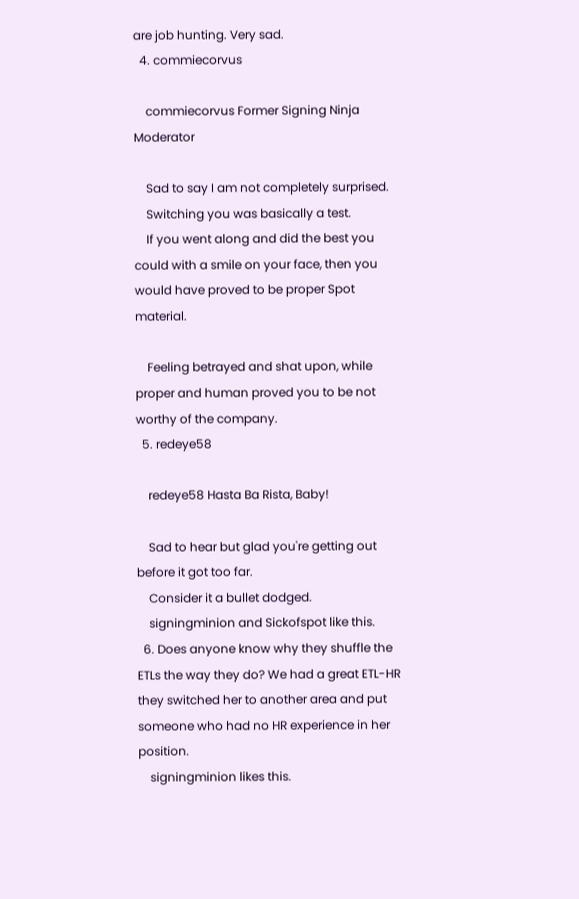are job hunting. Very sad.
  4. commiecorvus

    commiecorvus Former Signing Ninja Moderator

    Sad to say I am not completely surprised.
    Switching you was basically a test.
    If you went along and did the best you could with a smile on your face, then you would have proved to be proper Spot material.

    Feeling betrayed and shat upon, while proper and human proved you to be not worthy of the company.
  5. redeye58

    redeye58 Hasta Ba Rista, Baby!

    Sad to hear but glad you're getting out before it got too far.
    Consider it a bullet dodged.
    signingminion and Sickofspot like this.
  6. Does anyone know why they shuffle the ETLs the way they do? We had a great ETL-HR they switched her to another area and put someone who had no HR experience in her position.
    signingminion likes this.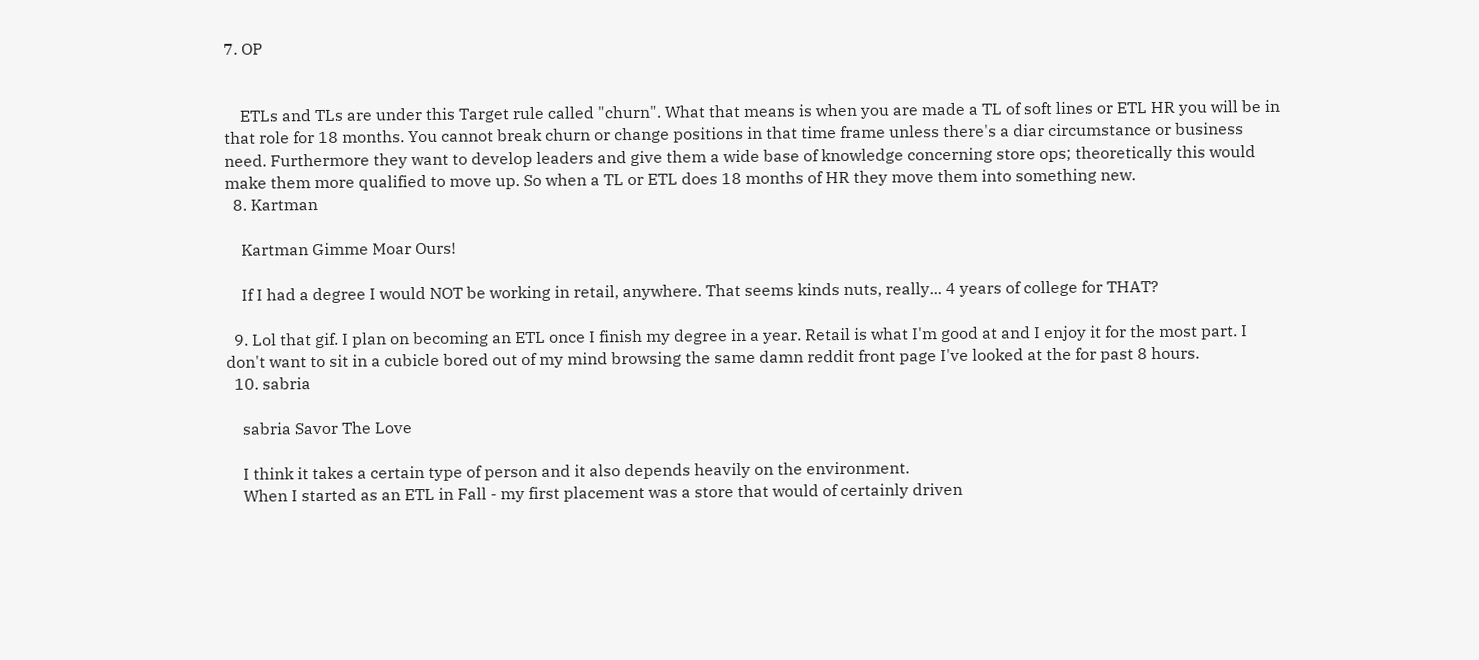7. OP


    ETLs and TLs are under this Target rule called "churn". What that means is when you are made a TL of soft lines or ETL HR you will be in that role for 18 months. You cannot break churn or change positions in that time frame unless there's a diar circumstance or business need. Furthermore they want to develop leaders and give them a wide base of knowledge concerning store ops; theoretically this would make them more qualified to move up. So when a TL or ETL does 18 months of HR they move them into something new.
  8. Kartman

    Kartman Gimme Moar Ours!

    If I had a degree I would NOT be working in retail, anywhere. That seems kinds nuts, really... 4 years of college for THAT?

  9. Lol that gif. I plan on becoming an ETL once I finish my degree in a year. Retail is what I'm good at and I enjoy it for the most part. I don't want to sit in a cubicle bored out of my mind browsing the same damn reddit front page I've looked at the for past 8 hours.
  10. sabria

    sabria Savor The Love

    I think it takes a certain type of person and it also depends heavily on the environment.
    When I started as an ETL in Fall - my first placement was a store that would of certainly driven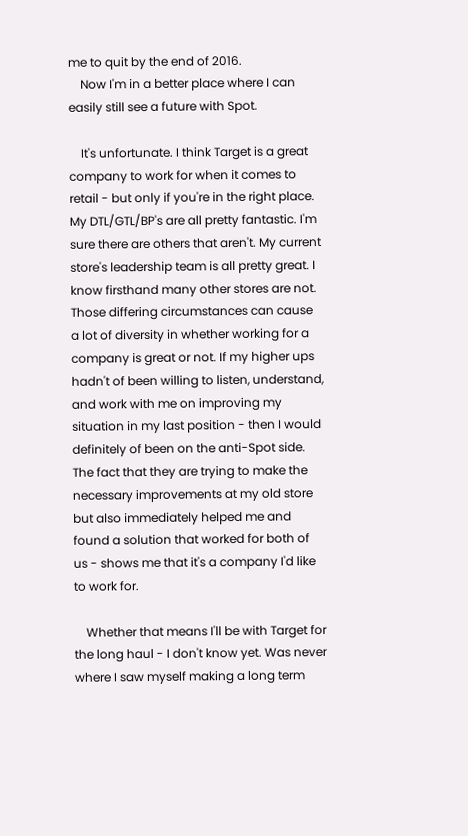me to quit by the end of 2016.
    Now I'm in a better place where I can easily still see a future with Spot.

    It's unfortunate. I think Target is a great company to work for when it comes to retail - but only if you're in the right place. My DTL/GTL/BP's are all pretty fantastic. I'm sure there are others that aren't. My current store's leadership team is all pretty great. I know firsthand many other stores are not. Those differing circumstances can cause a lot of diversity in whether working for a company is great or not. If my higher ups hadn't of been willing to listen, understand, and work with me on improving my situation in my last position - then I would definitely of been on the anti-Spot side. The fact that they are trying to make the necessary improvements at my old store but also immediately helped me and found a solution that worked for both of us - shows me that it's a company I'd like to work for.

    Whether that means I'll be with Target for the long haul - I don't know yet. Was never where I saw myself making a long term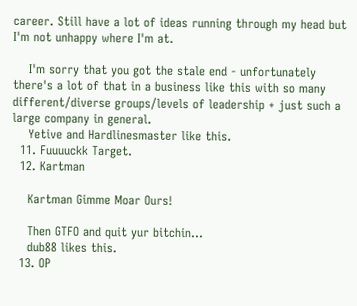career. Still have a lot of ideas running through my head but I'm not unhappy where I'm at.

    I'm sorry that you got the stale end - unfortunately there's a lot of that in a business like this with so many different/diverse groups/levels of leadership + just such a large company in general.
    Yetive and Hardlinesmaster like this.
  11. Fuuuuckk Target.
  12. Kartman

    Kartman Gimme Moar Ours!

    Then GTFO and quit yur bitchin...
    dub88 likes this.
  13. OP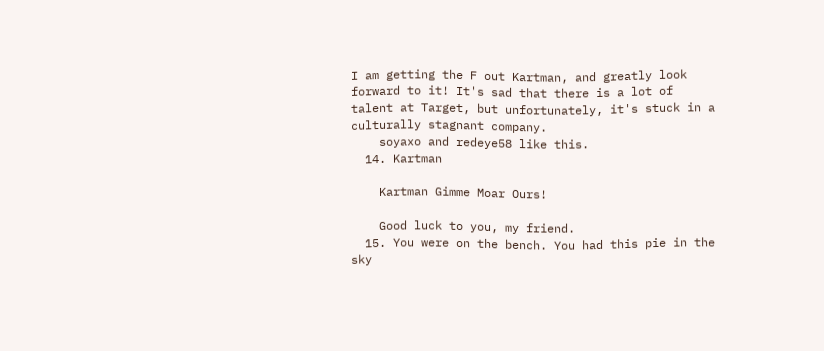I am getting the F out Kartman, and greatly look forward to it! It's sad that there is a lot of talent at Target, but unfortunately, it's stuck in a culturally stagnant company.
    soyaxo and redeye58 like this.
  14. Kartman

    Kartman Gimme Moar Ours!

    Good luck to you, my friend.
  15. You were on the bench. You had this pie in the sky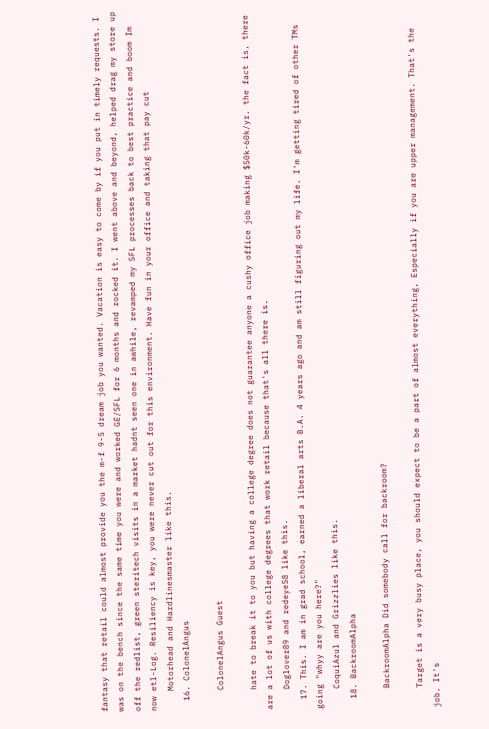fantasy that retail could almost provide you the m-f 9-5 dream job you wanted. Vacation is easy to come by if you put in timely requests. I was on the bench since the same time you were and worked GE/SFL for 6 months and rocked it. I went above and beyond, helped drag my store up off the redlist, green steritech visits in a market hadnt seen one in awhile, revamped my SFL processes back to best practice and boom Im now etl-Log. Resiliency is key, you were never cut out for this environment. Have fun in your office and taking that pay cut
    Motorhead and Hardlinesmaster like this.
  16. ColonelAngus

    ColonelAngus Guest

    hate to break it to you but having a college degree does not guarantee anyone a cushy office job making $50k-60k/yr. the fact is, there are a lot of us with college degrees that work retail because that's all there is.
    Doglover89 and redeye58 like this.
  17. This. I am in grad school, earned a liberal arts B.A. 4 years ago and am still figuring out my life. I'm getting tired of other TMs going "whyy are you here?"
    CoquiAzul and Grizzlies like this.
  18. BackroomAlpha

    BackroomAlpha Did somebody call for backroom?

    Target is a very busy place, you should expect to be a part of almost everything, Especially if you are upper management. That's the job. It's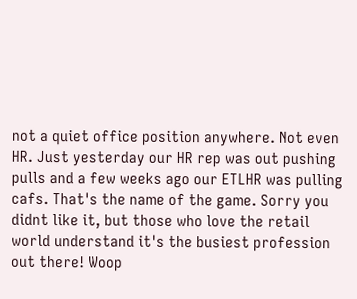not a quiet office position anywhere. Not even HR. Just yesterday our HR rep was out pushing pulls and a few weeks ago our ETLHR was pulling cafs. That's the name of the game. Sorry you didnt like it, but those who love the retail world understand it's the busiest profession out there! Woop